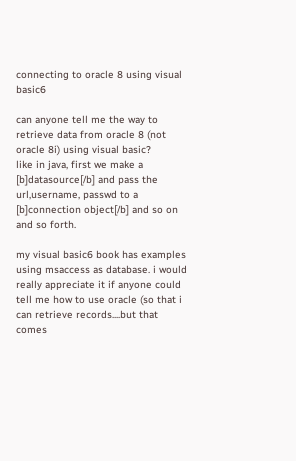connecting to oracle 8 using visual basic6

can anyone tell me the way to retrieve data from oracle 8 (not oracle 8i) using visual basic?
like in java, first we make a [b]datasource[/b] and pass the url,username, passwd to a [b]connection object[/b] and so on and so forth.

my visual basic6 book has examples using msaccess as database. i would really appreciate it if anyone could tell me how to use oracle (so that i can retrieve records....but that comes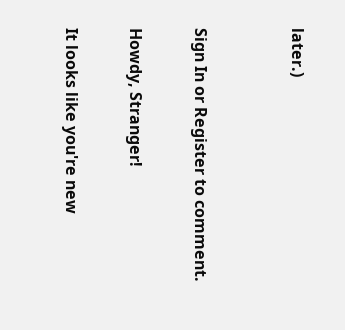later.)


Sign In or Register to comment.

Howdy, Stranger!

It looks like you're new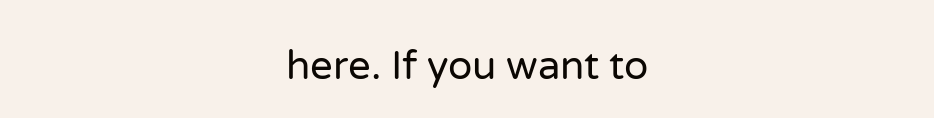here. If you want to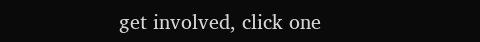get involved, click one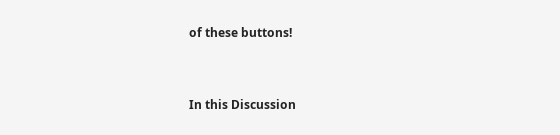of these buttons!


In this Discussion